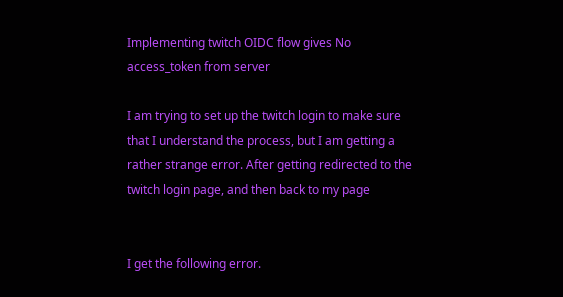Implementing twitch OIDC flow gives No access_token from server

I am trying to set up the twitch login to make sure that I understand the process, but I am getting a rather strange error. After getting redirected to the twitch login page, and then back to my page


I get the following error.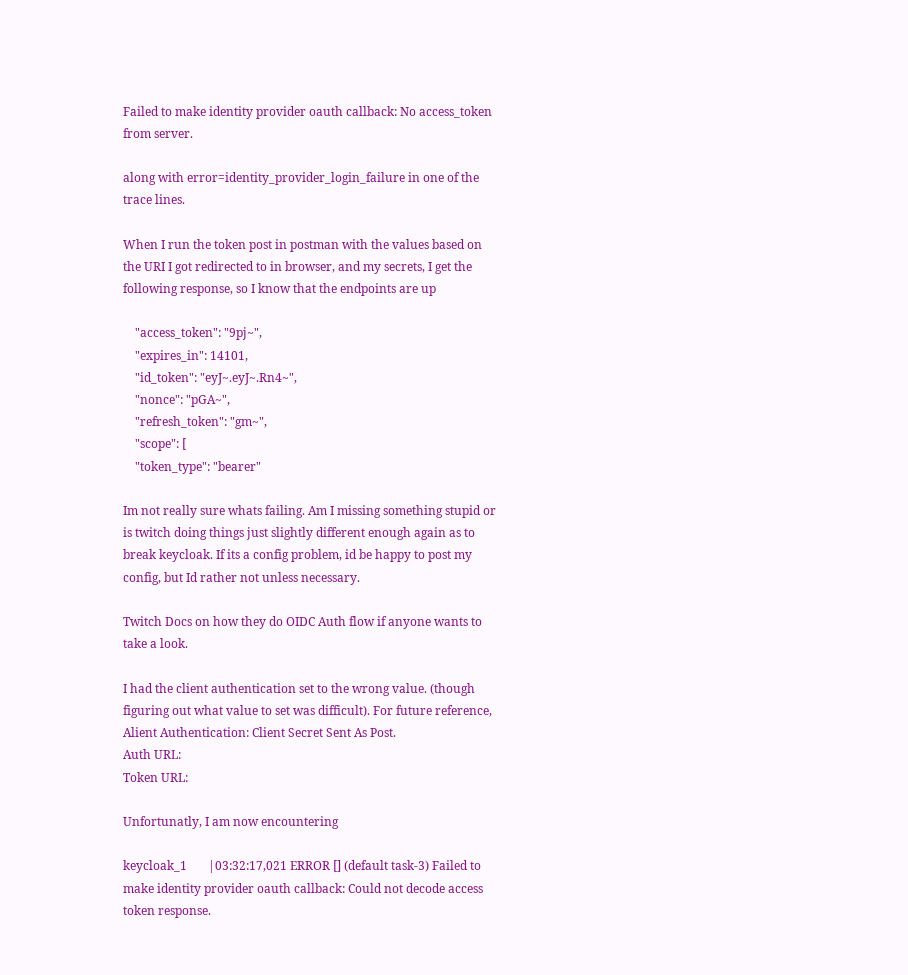Failed to make identity provider oauth callback: No access_token from server.

along with error=identity_provider_login_failure in one of the trace lines.

When I run the token post in postman with the values based on the URI I got redirected to in browser, and my secrets, I get the following response, so I know that the endpoints are up

    "access_token": "9pj~",
    "expires_in": 14101,
    "id_token": "eyJ~.eyJ~.Rn4~",
    "nonce": "pGA~",
    "refresh_token": "gm~",
    "scope": [
    "token_type": "bearer"

Im not really sure whats failing. Am I missing something stupid or is twitch doing things just slightly different enough again as to break keycloak. If its a config problem, id be happy to post my config, but Id rather not unless necessary.

Twitch Docs on how they do OIDC Auth flow if anyone wants to take a look.

I had the client authentication set to the wrong value. (though figuring out what value to set was difficult). For future reference,
Alient Authentication: Client Secret Sent As Post.
Auth URL:
Token URL:

Unfortunatly, I am now encountering

keycloak_1       |03:32:17,021 ERROR [] (default task-3) Failed to make identity provider oauth callback: Could not decode access token response.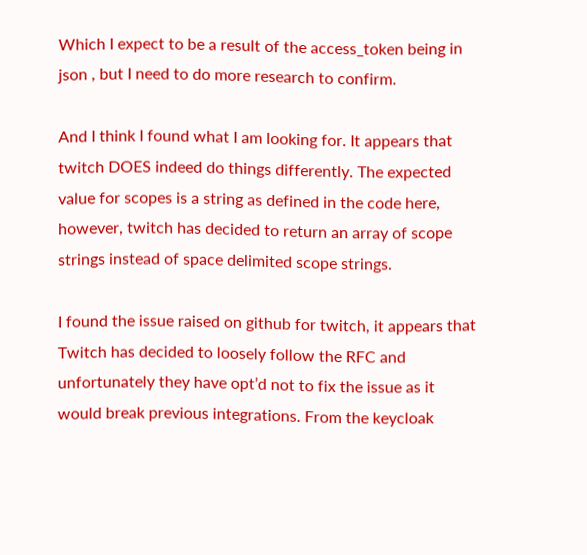Which I expect to be a result of the access_token being in json , but I need to do more research to confirm.

And I think I found what I am looking for. It appears that twitch DOES indeed do things differently. The expected value for scopes is a string as defined in the code here, however, twitch has decided to return an array of scope strings instead of space delimited scope strings.

I found the issue raised on github for twitch, it appears that Twitch has decided to loosely follow the RFC and unfortunately they have opt’d not to fix the issue as it would break previous integrations. From the keycloak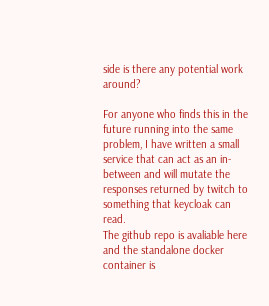side is there any potential work around?

For anyone who finds this in the future running into the same problem, I have written a small service that can act as an in-between and will mutate the responses returned by twitch to something that keycloak can read.
The github repo is avaliable here and the standalone docker container is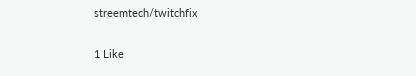streemtech/twitchfix

1 Like